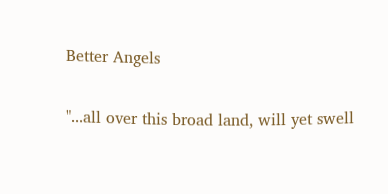Better Angels

"...all over this broad land, will yet swell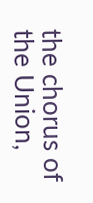the chorus of the Union,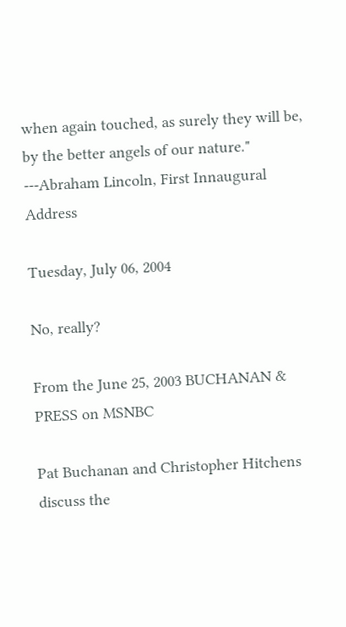when again touched, as surely they will be, by the better angels of our nature." ---Abraham Lincoln, First Innaugural Address

Tuesday, July 06, 2004

No, really?

From the June 25, 2003 BUCHANAN & PRESS on MSNBC

Pat Buchanan and Christopher Hitchens discuss the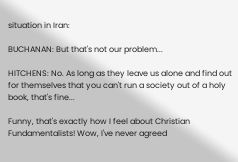situation in Iran:

BUCHANAN: But that's not our problem...

HITCHENS: No. As long as they leave us alone and find out for themselves that you can't run a society out of a holy book, that's fine...

Funny, that's exactly how I feel about Christian Fundamentalists! Wow, I've never agreed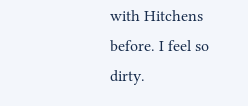with Hitchens before. I feel so dirty.